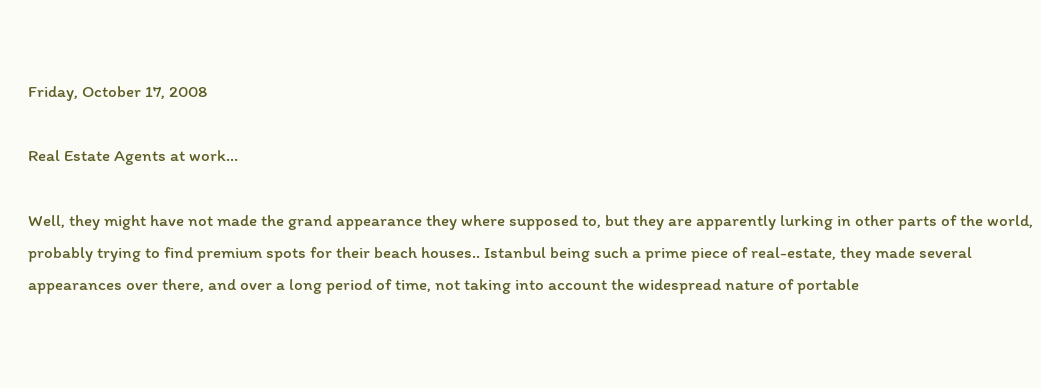Friday, October 17, 2008

Real Estate Agents at work...

Well, they might have not made the grand appearance they where supposed to, but they are apparently lurking in other parts of the world, probably trying to find premium spots for their beach houses.. Istanbul being such a prime piece of real-estate, they made several appearances over there, and over a long period of time, not taking into account the widespread nature of portable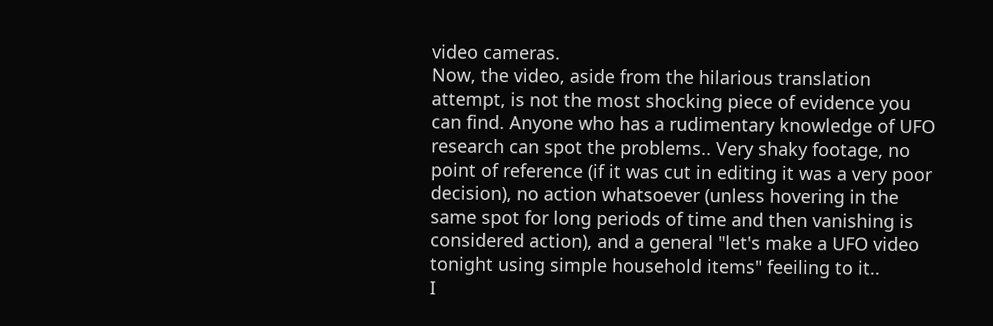video cameras.
Now, the video, aside from the hilarious translation attempt, is not the most shocking piece of evidence you can find. Anyone who has a rudimentary knowledge of UFO research can spot the problems.. Very shaky footage, no point of reference (if it was cut in editing it was a very poor decision), no action whatsoever (unless hovering in the same spot for long periods of time and then vanishing is considered action), and a general "let's make a UFO video tonight using simple household items" feeiling to it..
I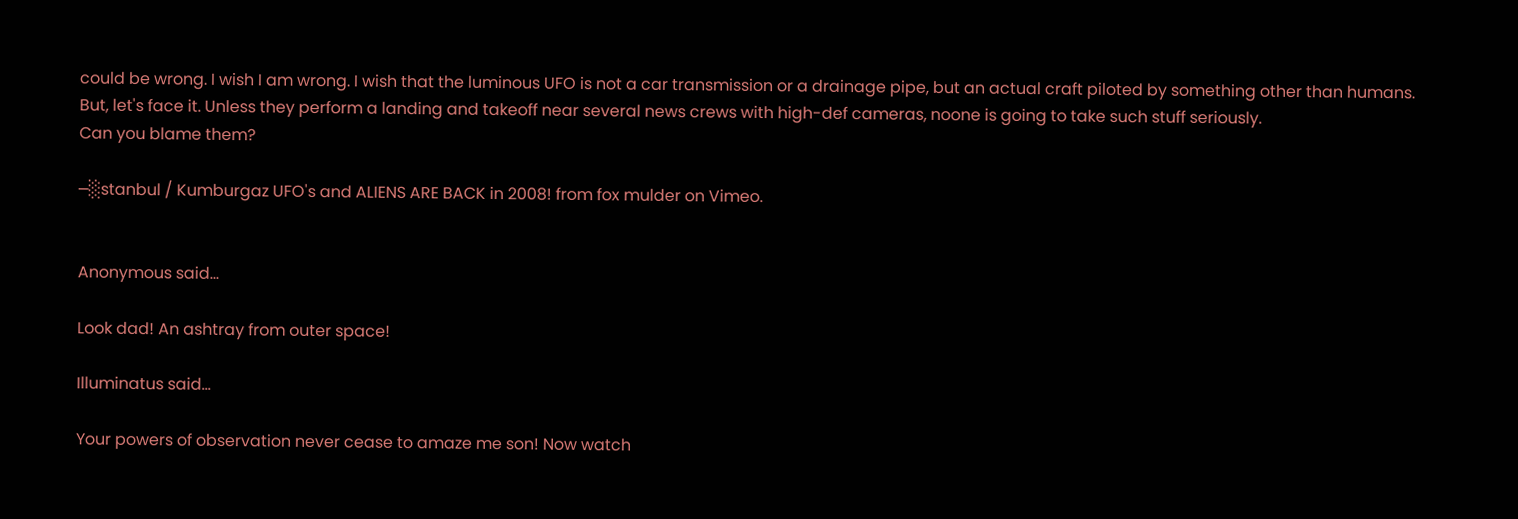could be wrong. I wish I am wrong. I wish that the luminous UFO is not a car transmission or a drainage pipe, but an actual craft piloted by something other than humans.
But, let's face it. Unless they perform a landing and takeoff near several news crews with high-def cameras, noone is going to take such stuff seriously.
Can you blame them?

─░stanbul / Kumburgaz UFO's and ALIENS ARE BACK in 2008! from fox mulder on Vimeo.


Anonymous said...

Look dad! An ashtray from outer space!

Illuminatus said...

Your powers of observation never cease to amaze me son! Now watch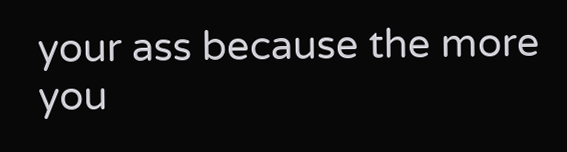your ass because the more you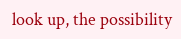look up, the possibility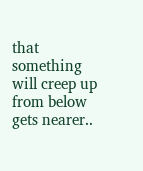that something will creep up from below gets nearer..